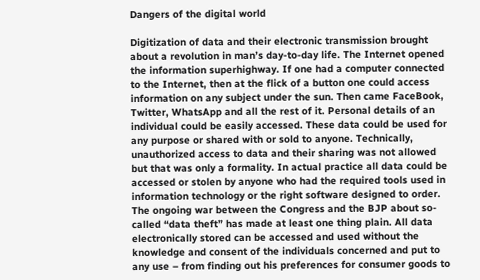Dangers of the digital world

Digitization of data and their electronic transmission brought about a revolution in man’s day-to-day life. The Internet opened the information superhighway. If one had a computer connected to the Internet, then at the flick of a button one could access information on any subject under the sun. Then came FaceBook, Twitter, WhatsApp and all the rest of it. Personal details of an individual could be easily accessed. These data could be used for any purpose or shared with or sold to anyone. Technically, unauthorized access to data and their sharing was not allowed but that was only a formality. In actual practice all data could be accessed or stolen by anyone who had the required tools used in information technology or the right software designed to order.
The ongoing war between the Congress and the BJP about so-called “data theft” has made at least one thing plain. All data electronically stored can be accessed and used without the knowledge and consent of the individuals concerned and put to any use – from finding out his preferences for consumer goods to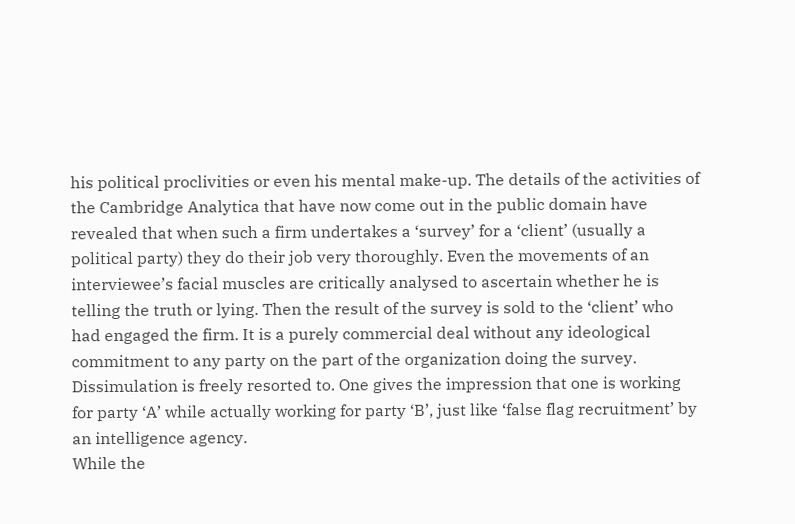his political proclivities or even his mental make-up. The details of the activities of the Cambridge Analytica that have now come out in the public domain have revealed that when such a firm undertakes a ‘survey’ for a ‘client’ (usually a political party) they do their job very thoroughly. Even the movements of an interviewee’s facial muscles are critically analysed to ascertain whether he is telling the truth or lying. Then the result of the survey is sold to the ‘client’ who had engaged the firm. It is a purely commercial deal without any ideological commitment to any party on the part of the organization doing the survey. Dissimulation is freely resorted to. One gives the impression that one is working for party ‘A’ while actually working for party ‘B’, just like ‘false flag recruitment’ by an intelligence agency.
While the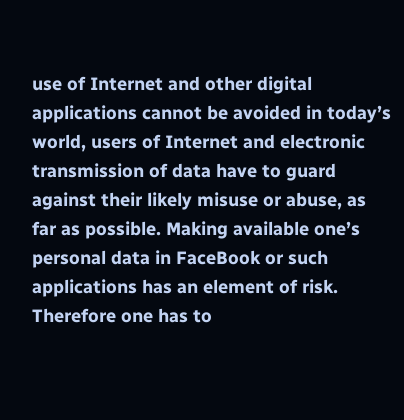use of Internet and other digital applications cannot be avoided in today’s world, users of Internet and electronic transmission of data have to guard against their likely misuse or abuse, as far as possible. Making available one’s personal data in FaceBook or such applications has an element of risk. Therefore one has to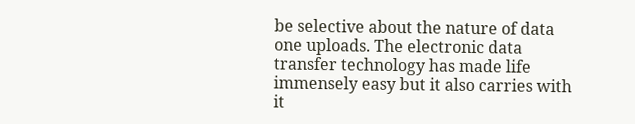be selective about the nature of data one uploads. The electronic data transfer technology has made life immensely easy but it also carries with it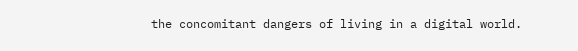the concomitant dangers of living in a digital world.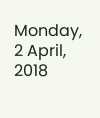Monday, 2 April, 2018